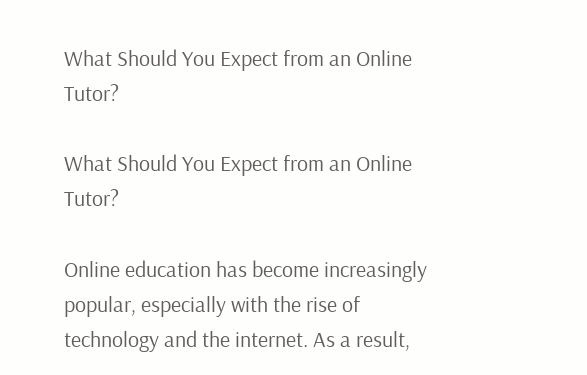What Should You Expect from an Online Tutor?

What Should You Expect from an Online Tutor?

Online education has become increasingly popular, especially with the rise of technology and the internet. As a result,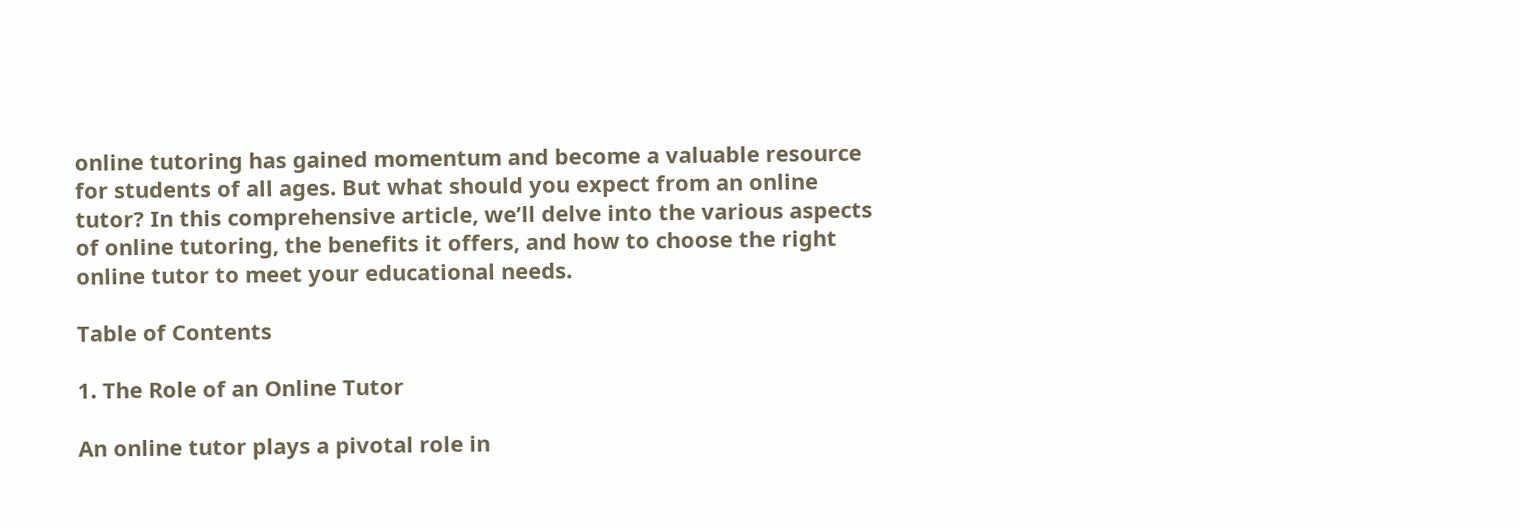online tutoring has gained momentum and become a valuable resource for students of all ages. But what should you expect from an online tutor? In this comprehensive article, we’ll delve into the various aspects of online tutoring, the benefits it offers, and how to choose the right online tutor to meet your educational needs.

Table of Contents

1. The Role of an Online Tutor

An online tutor plays a pivotal role in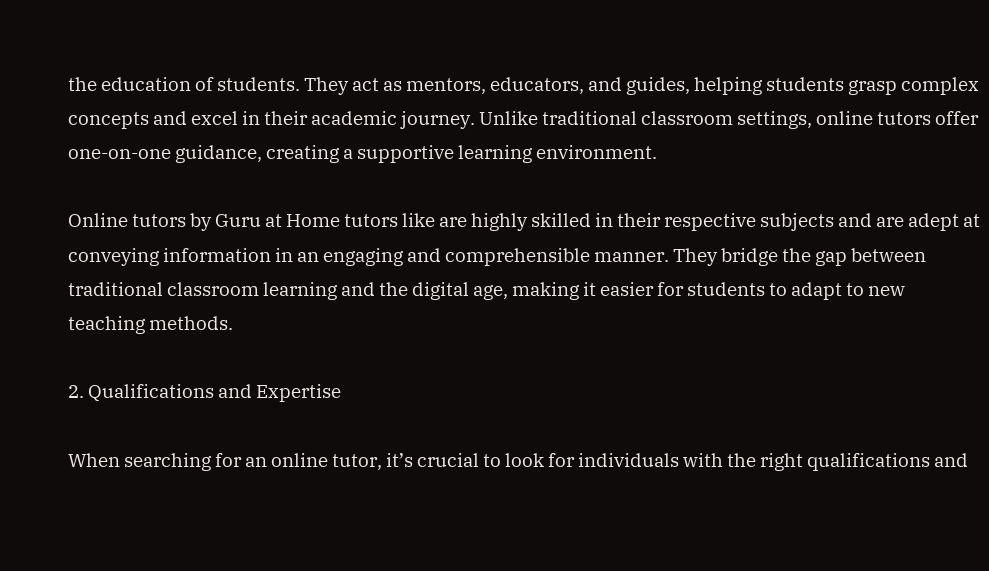the education of students. They act as mentors, educators, and guides, helping students grasp complex concepts and excel in their academic journey. Unlike traditional classroom settings, online tutors offer one-on-one guidance, creating a supportive learning environment.

Online tutors by Guru at Home tutors like are highly skilled in their respective subjects and are adept at conveying information in an engaging and comprehensible manner. They bridge the gap between traditional classroom learning and the digital age, making it easier for students to adapt to new teaching methods.

2. Qualifications and Expertise

When searching for an online tutor, it’s crucial to look for individuals with the right qualifications and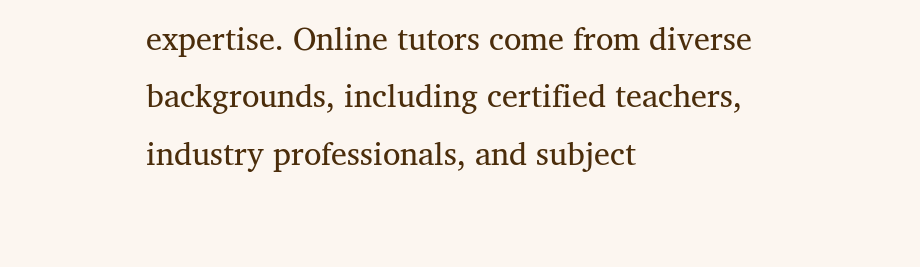expertise. Online tutors come from diverse backgrounds, including certified teachers, industry professionals, and subject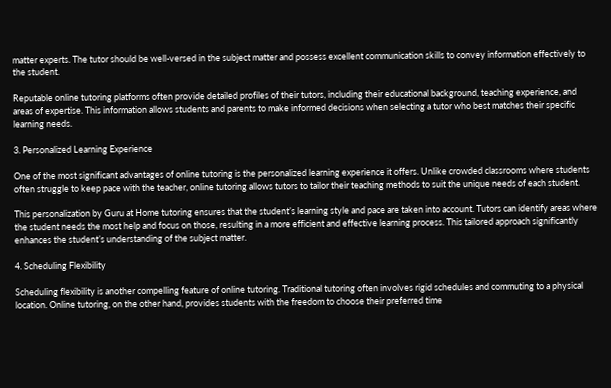matter experts. The tutor should be well-versed in the subject matter and possess excellent communication skills to convey information effectively to the student.

Reputable online tutoring platforms often provide detailed profiles of their tutors, including their educational background, teaching experience, and areas of expertise. This information allows students and parents to make informed decisions when selecting a tutor who best matches their specific learning needs.

3. Personalized Learning Experience

One of the most significant advantages of online tutoring is the personalized learning experience it offers. Unlike crowded classrooms where students often struggle to keep pace with the teacher, online tutoring allows tutors to tailor their teaching methods to suit the unique needs of each student.

This personalization by Guru at Home tutoring ensures that the student’s learning style and pace are taken into account. Tutors can identify areas where the student needs the most help and focus on those, resulting in a more efficient and effective learning process. This tailored approach significantly enhances the student’s understanding of the subject matter.

4. Scheduling Flexibility

Scheduling flexibility is another compelling feature of online tutoring. Traditional tutoring often involves rigid schedules and commuting to a physical location. Online tutoring, on the other hand, provides students with the freedom to choose their preferred time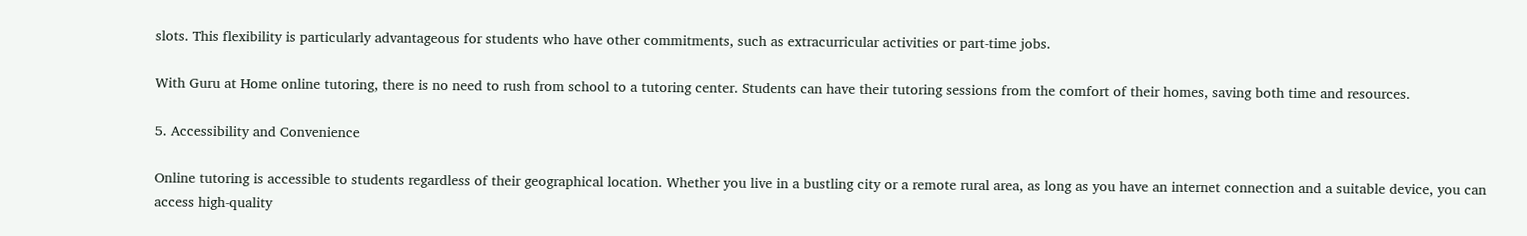slots. This flexibility is particularly advantageous for students who have other commitments, such as extracurricular activities or part-time jobs.

With Guru at Home online tutoring, there is no need to rush from school to a tutoring center. Students can have their tutoring sessions from the comfort of their homes, saving both time and resources.

5. Accessibility and Convenience

Online tutoring is accessible to students regardless of their geographical location. Whether you live in a bustling city or a remote rural area, as long as you have an internet connection and a suitable device, you can access high-quality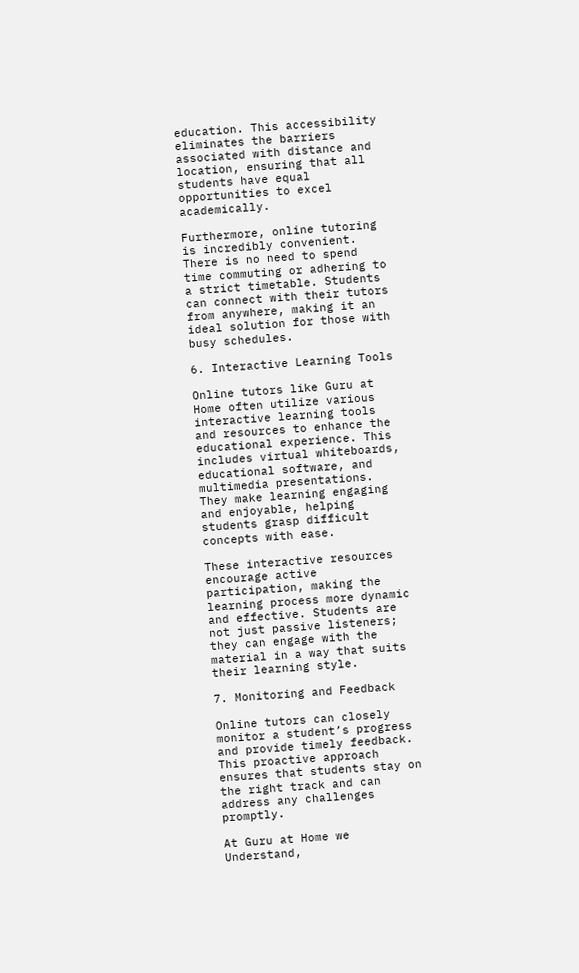education. This accessibility eliminates the barriers associated with distance and location, ensuring that all students have equal opportunities to excel academically.

Furthermore, online tutoring is incredibly convenient. There is no need to spend time commuting or adhering to a strict timetable. Students can connect with their tutors from anywhere, making it an ideal solution for those with busy schedules.

6. Interactive Learning Tools

Online tutors like Guru at Home often utilize various interactive learning tools and resources to enhance the educational experience. This  includes virtual whiteboards, educational software, and multimedia presentations. They make learning engaging and enjoyable, helping students grasp difficult concepts with ease.

These interactive resources encourage active participation, making the learning process more dynamic and effective. Students are not just passive listeners; they can engage with the material in a way that suits their learning style.

7. Monitoring and Feedback

Online tutors can closely monitor a student’s progress and provide timely feedback. This proactive approach ensures that students stay on the right track and can address any challenges promptly.

At Guru at Home we Understand,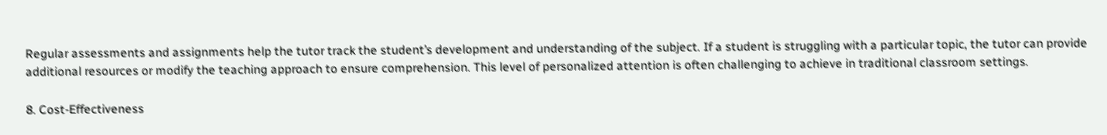Regular assessments and assignments help the tutor track the student’s development and understanding of the subject. If a student is struggling with a particular topic, the tutor can provide additional resources or modify the teaching approach to ensure comprehension. This level of personalized attention is often challenging to achieve in traditional classroom settings.

8. Cost-Effectiveness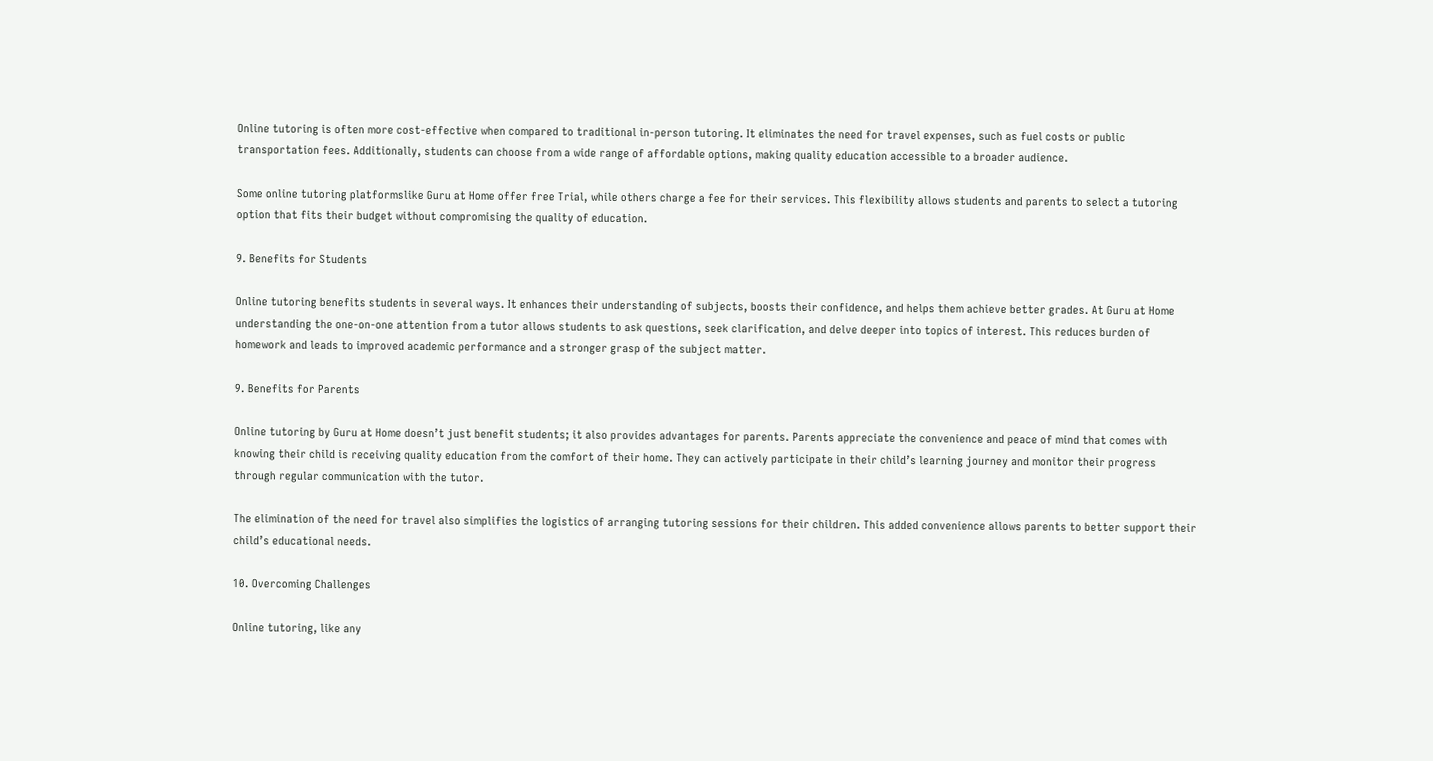Online tutoring is often more cost-effective when compared to traditional in-person tutoring. It eliminates the need for travel expenses, such as fuel costs or public transportation fees. Additionally, students can choose from a wide range of affordable options, making quality education accessible to a broader audience.

Some online tutoring platformslike Guru at Home offer free Trial, while others charge a fee for their services. This flexibility allows students and parents to select a tutoring option that fits their budget without compromising the quality of education.

9. Benefits for Students

Online tutoring benefits students in several ways. It enhances their understanding of subjects, boosts their confidence, and helps them achieve better grades. At Guru at Home understanding the one-on-one attention from a tutor allows students to ask questions, seek clarification, and delve deeper into topics of interest. This reduces burden of homework and leads to improved academic performance and a stronger grasp of the subject matter.

9. Benefits for Parents

Online tutoring by Guru at Home doesn’t just benefit students; it also provides advantages for parents. Parents appreciate the convenience and peace of mind that comes with knowing their child is receiving quality education from the comfort of their home. They can actively participate in their child’s learning journey and monitor their progress through regular communication with the tutor.

The elimination of the need for travel also simplifies the logistics of arranging tutoring sessions for their children. This added convenience allows parents to better support their child’s educational needs.

10. Overcoming Challenges

Online tutoring, like any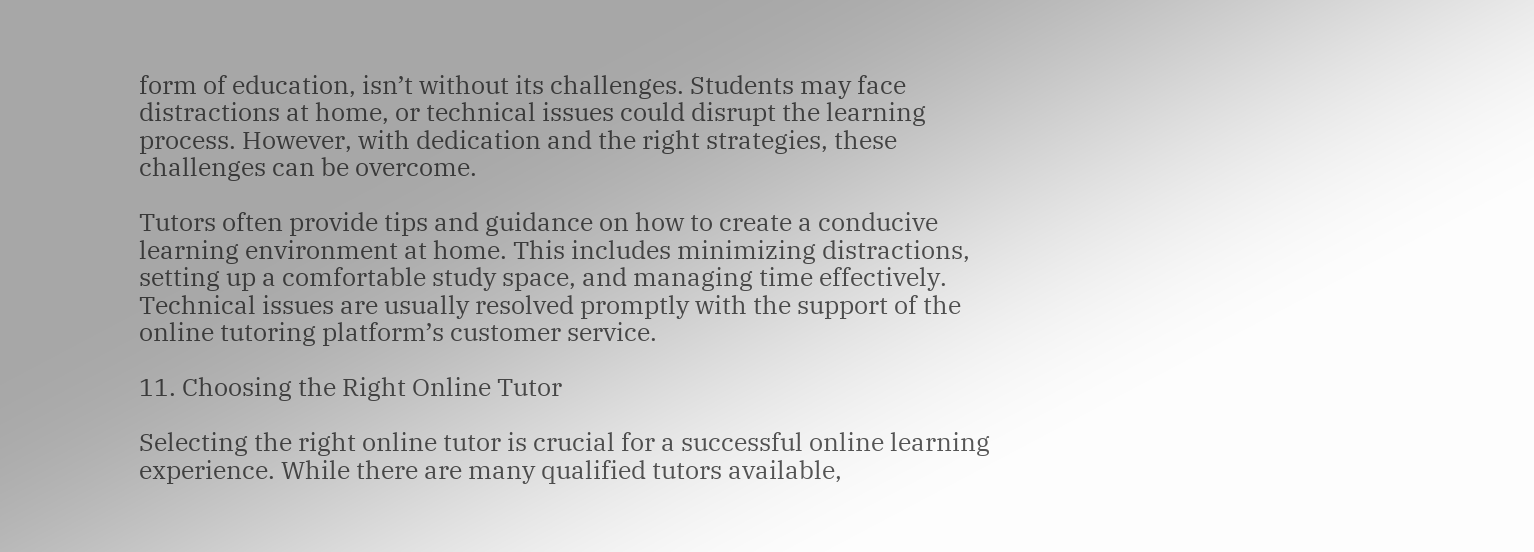form of education, isn’t without its challenges. Students may face distractions at home, or technical issues could disrupt the learning process. However, with dedication and the right strategies, these challenges can be overcome.

Tutors often provide tips and guidance on how to create a conducive learning environment at home. This includes minimizing distractions, setting up a comfortable study space, and managing time effectively. Technical issues are usually resolved promptly with the support of the online tutoring platform’s customer service.

11. Choosing the Right Online Tutor

Selecting the right online tutor is crucial for a successful online learning experience. While there are many qualified tutors available,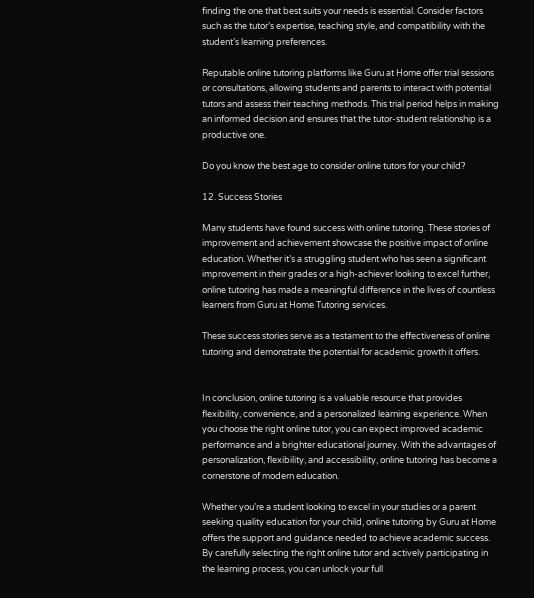finding the one that best suits your needs is essential. Consider factors such as the tutor’s expertise, teaching style, and compatibility with the student’s learning preferences.

Reputable online tutoring platforms like Guru at Home offer trial sessions or consultations, allowing students and parents to interact with potential tutors and assess their teaching methods. This trial period helps in making an informed decision and ensures that the tutor-student relationship is a productive one.

Do you know the best age to consider online tutors for your child?

12. Success Stories

Many students have found success with online tutoring. These stories of improvement and achievement showcase the positive impact of online education. Whether it’s a struggling student who has seen a significant improvement in their grades or a high-achiever looking to excel further, online tutoring has made a meaningful difference in the lives of countless learners from Guru at Home Tutoring services.

These success stories serve as a testament to the effectiveness of online tutoring and demonstrate the potential for academic growth it offers.


In conclusion, online tutoring is a valuable resource that provides flexibility, convenience, and a personalized learning experience. When you choose the right online tutor, you can expect improved academic performance and a brighter educational journey. With the advantages of personalization, flexibility, and accessibility, online tutoring has become a cornerstone of modern education.

Whether you’re a student looking to excel in your studies or a parent seeking quality education for your child, online tutoring by Guru at Home offers the support and guidance needed to achieve academic success. By carefully selecting the right online tutor and actively participating in the learning process, you can unlock your full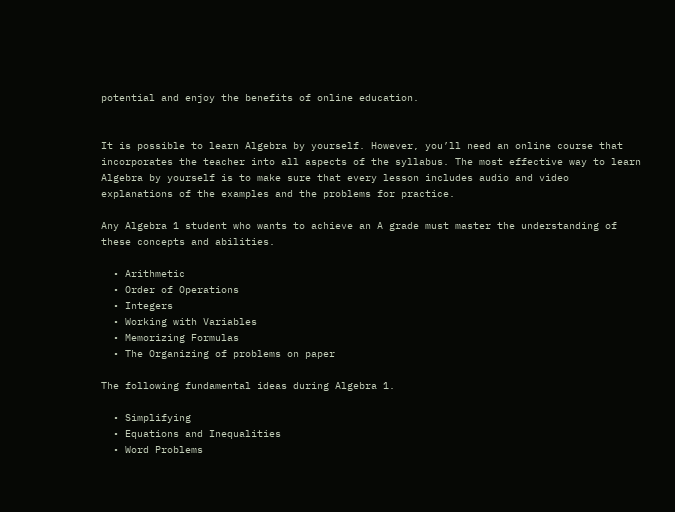potential and enjoy the benefits of online education.


It is possible to learn Algebra by yourself. However, you’ll need an online course that incorporates the teacher into all aspects of the syllabus. The most effective way to learn Algebra by yourself is to make sure that every lesson includes audio and video explanations of the examples and the problems for practice.

Any Algebra 1 student who wants to achieve an A grade must master the understanding of these concepts and abilities.

  • Arithmetic
  • Order of Operations
  • Integers
  • Working with Variables
  • Memorizing Formulas
  • The Organizing of problems on paper

The following fundamental ideas during Algebra 1.

  • Simplifying
  • Equations and Inequalities
  • Word Problems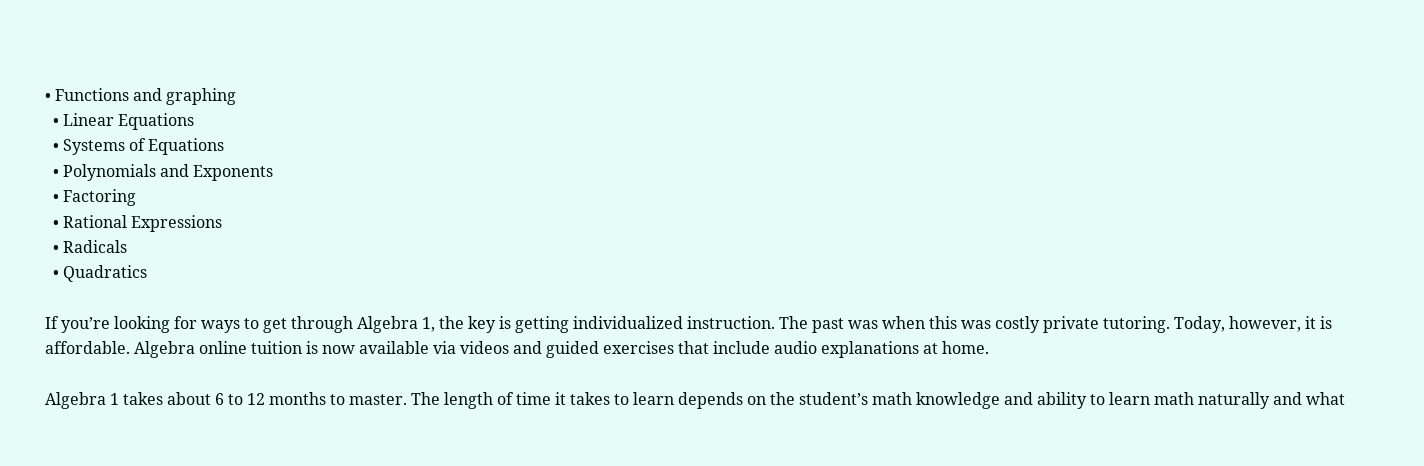• Functions and graphing
  • Linear Equations
  • Systems of Equations
  • Polynomials and Exponents
  • Factoring
  • Rational Expressions
  • Radicals
  • Quadratics

If you’re looking for ways to get through Algebra 1, the key is getting individualized instruction. The past was when this was costly private tutoring. Today, however, it is affordable. Algebra online tuition is now available via videos and guided exercises that include audio explanations at home.

Algebra 1 takes about 6 to 12 months to master. The length of time it takes to learn depends on the student’s math knowledge and ability to learn math naturally and what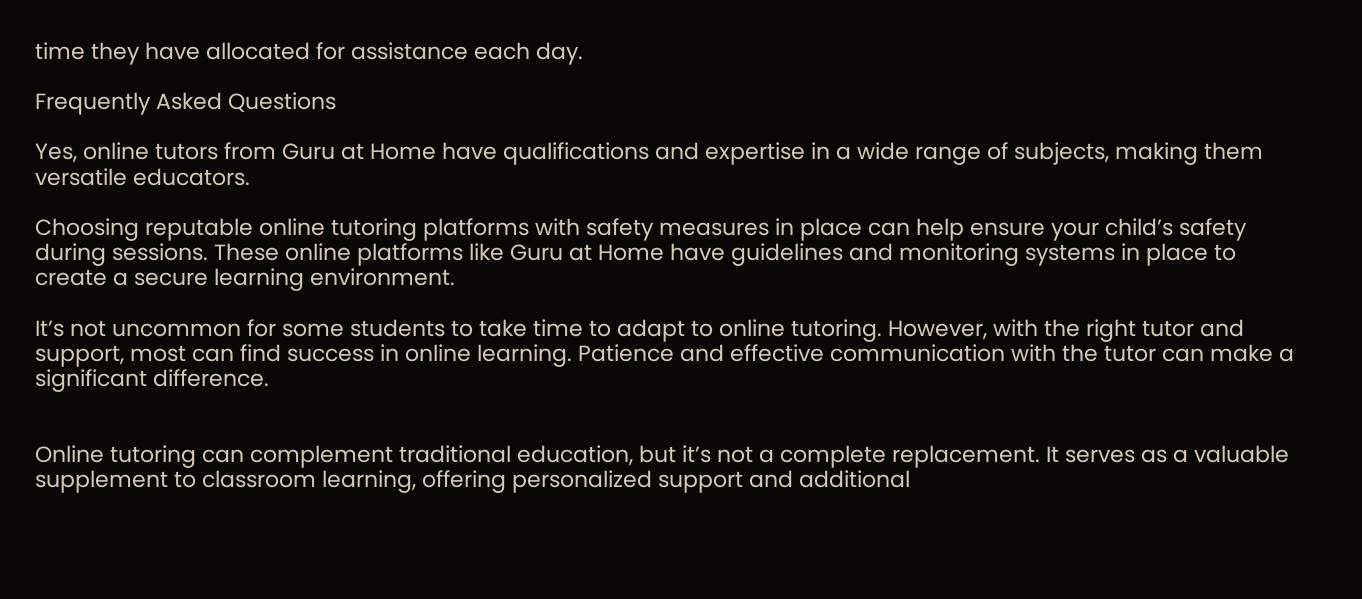time they have allocated for assistance each day.

Frequently Asked Questions

Yes, online tutors from Guru at Home have qualifications and expertise in a wide range of subjects, making them versatile educators.

Choosing reputable online tutoring platforms with safety measures in place can help ensure your child’s safety during sessions. These online platforms like Guru at Home have guidelines and monitoring systems in place to create a secure learning environment.

It’s not uncommon for some students to take time to adapt to online tutoring. However, with the right tutor and support, most can find success in online learning. Patience and effective communication with the tutor can make a significant difference.


Online tutoring can complement traditional education, but it’s not a complete replacement. It serves as a valuable supplement to classroom learning, offering personalized support and additional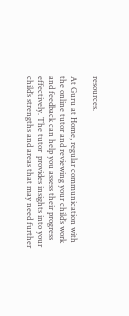resources.

At Guru at Home, regular communication with the online tutor and reviewing your child’s work and feedback can help you assess their progress effectively. The tutor  provides insights into your child’s strengths and areas that may need further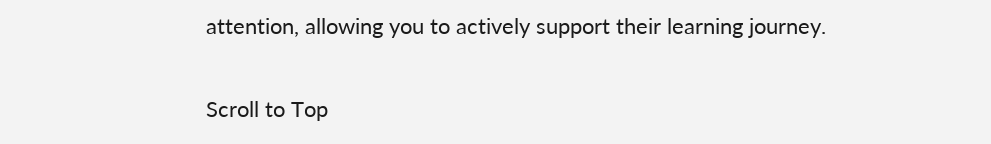attention, allowing you to actively support their learning journey.

Scroll to Top